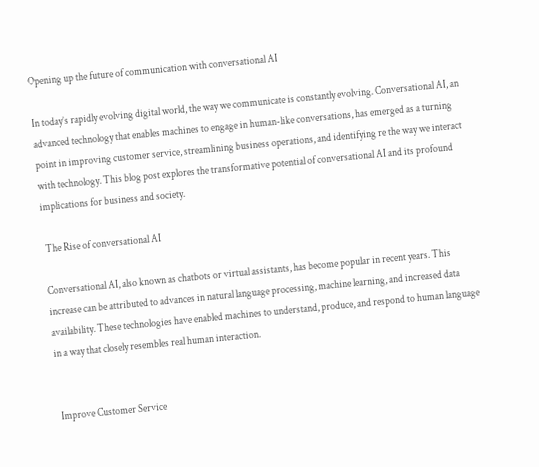Opening up the future of communication with conversational AI

In today’s rapidly evolving digital world, the way we communicate is constantly evolving. Conversational AI, an advanced technology that enables machines to engage in human-like conversations, has emerged as a turning point in improving customer service, streamlining business operations, and identifying re the way we interact with technology. This blog post explores the transformative potential of conversational AI and its profound implications for business and society.

 The Rise of conversational AI

Conversational AI, also known as chatbots or virtual assistants, has become popular in recent years. This increase can be attributed to advances in natural language processing, machine learning, and increased data availability. These technologies have enabled machines to understand, produce, and respond to human language in a way that closely resembles real human interaction.


 Improve Customer Service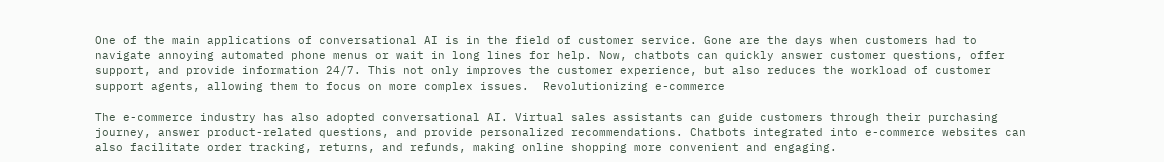One of the main applications of conversational AI is in the field of customer service. Gone are the days when customers had to navigate annoying automated phone menus or wait in long lines for help. Now, chatbots can quickly answer customer questions, offer support, and provide information 24/7. This not only improves the customer experience, but also reduces the workload of customer support agents, allowing them to focus on more complex issues.  Revolutionizing e-commerce

The e-commerce industry has also adopted conversational AI. Virtual sales assistants can guide customers through their purchasing journey, answer product-related questions, and provide personalized recommendations. Chatbots integrated into e-commerce websites can also facilitate order tracking, returns, and refunds, making online shopping more convenient and engaging.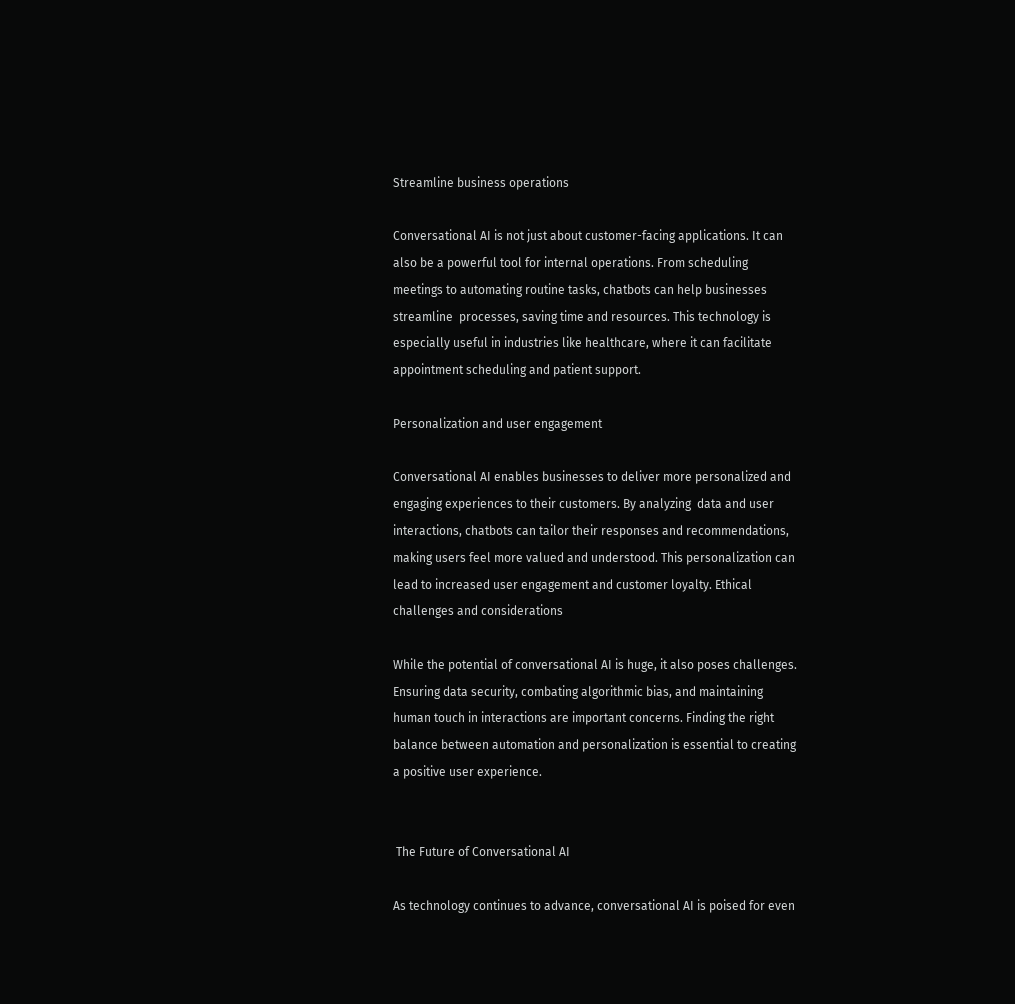Streamline business operations

Conversational AI is not just about customer-facing applications. It can also be a powerful tool for internal operations. From scheduling meetings to automating routine tasks, chatbots can help businesses streamline  processes, saving time and resources. This technology is especially useful in industries like healthcare, where it can facilitate appointment scheduling and patient support.

Personalization and user engagement

Conversational AI enables businesses to deliver more personalized and engaging experiences to their customers. By analyzing  data and user interactions, chatbots can tailor their responses and recommendations, making users feel more valued and understood. This personalization can lead to increased user engagement and customer loyalty. Ethical challenges and considerations

While the potential of conversational AI is huge, it also poses challenges. Ensuring data security, combating algorithmic bias, and maintaining  human touch in interactions are important concerns. Finding the right balance between automation and personalization is essential to creating a positive user experience.


 The Future of Conversational AI

As technology continues to advance, conversational AI is poised for even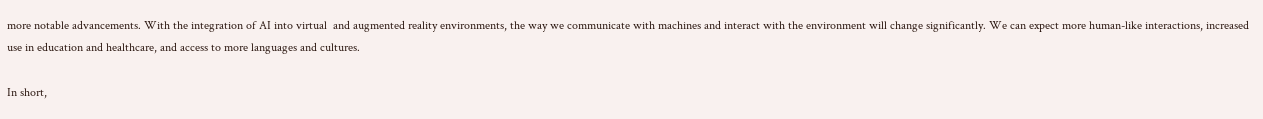more notable advancements. With the integration of AI into virtual  and augmented reality environments, the way we communicate with machines and interact with the environment will change significantly. We can expect more human-like interactions, increased use in education and healthcare, and access to more languages and cultures.

In short,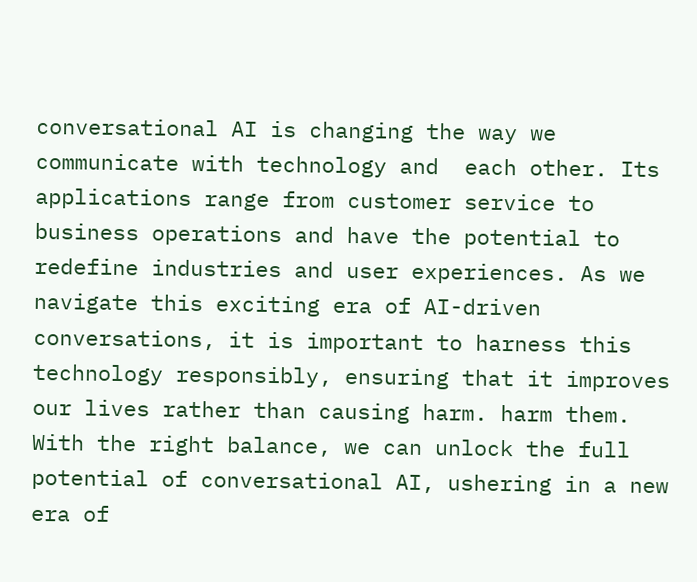conversational AI is changing the way we communicate with technology and  each other. Its applications range from customer service to business operations and have the potential to redefine industries and user experiences. As we navigate this exciting era of AI-driven conversations, it is important to harness this technology responsibly, ensuring that it improves our lives rather than causing harm. harm them. With the right balance, we can unlock the full potential of conversational AI, ushering in a new era of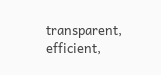transparent, efficient,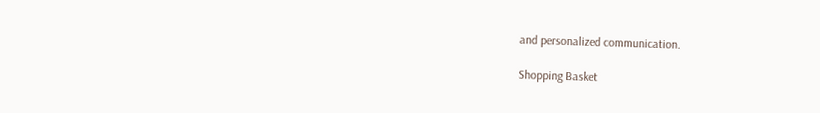and personalized communication.

Shopping Basket